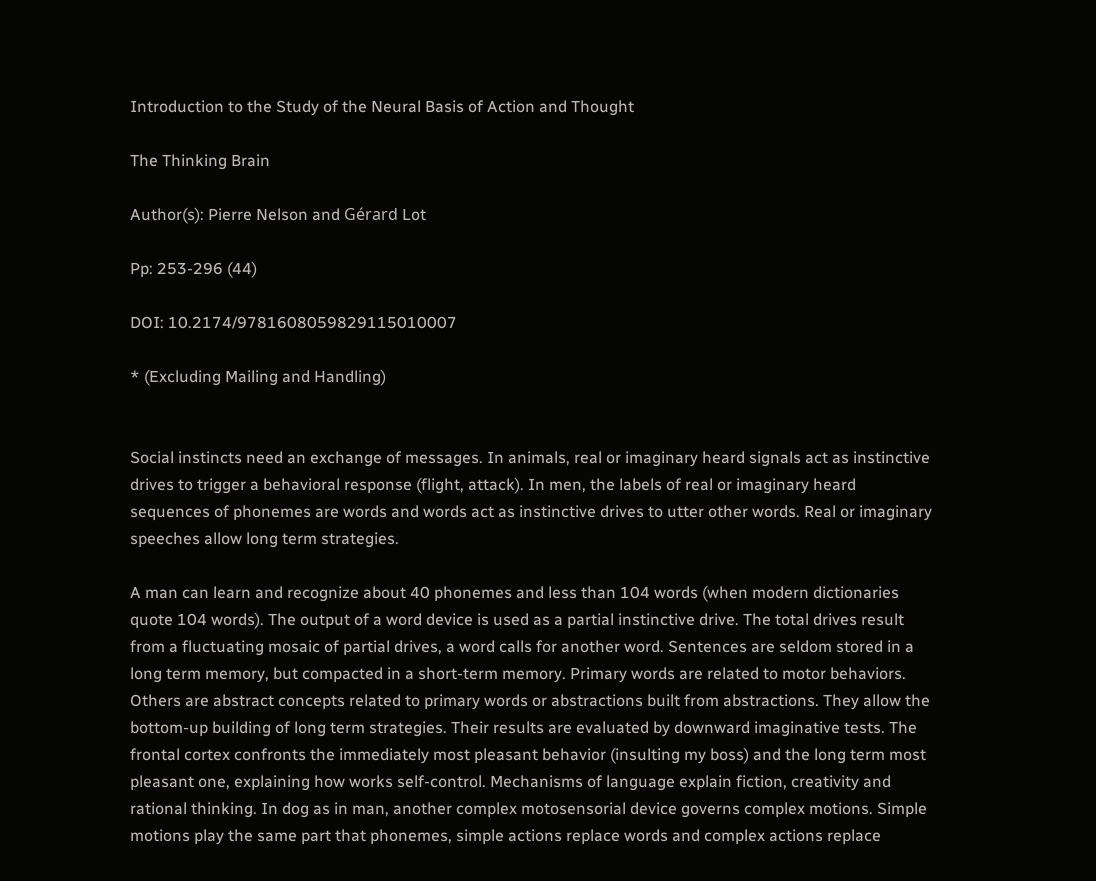Introduction to the Study of the Neural Basis of Action and Thought

The Thinking Brain

Author(s): Pierre Nelson and Gérard Lot

Pp: 253-296 (44)

DOI: 10.2174/9781608059829115010007

* (Excluding Mailing and Handling)


Social instincts need an exchange of messages. In animals, real or imaginary heard signals act as instinctive drives to trigger a behavioral response (flight, attack). In men, the labels of real or imaginary heard sequences of phonemes are words and words act as instinctive drives to utter other words. Real or imaginary speeches allow long term strategies.

A man can learn and recognize about 40 phonemes and less than 104 words (when modern dictionaries quote 104 words). The output of a word device is used as a partial instinctive drive. The total drives result from a fluctuating mosaic of partial drives, a word calls for another word. Sentences are seldom stored in a long term memory, but compacted in a short-term memory. Primary words are related to motor behaviors. Others are abstract concepts related to primary words or abstractions built from abstractions. They allow the bottom-up building of long term strategies. Their results are evaluated by downward imaginative tests. The frontal cortex confronts the immediately most pleasant behavior (insulting my boss) and the long term most pleasant one, explaining how works self-control. Mechanisms of language explain fiction, creativity and rational thinking. In dog as in man, another complex motosensorial device governs complex motions. Simple motions play the same part that phonemes, simple actions replace words and complex actions replace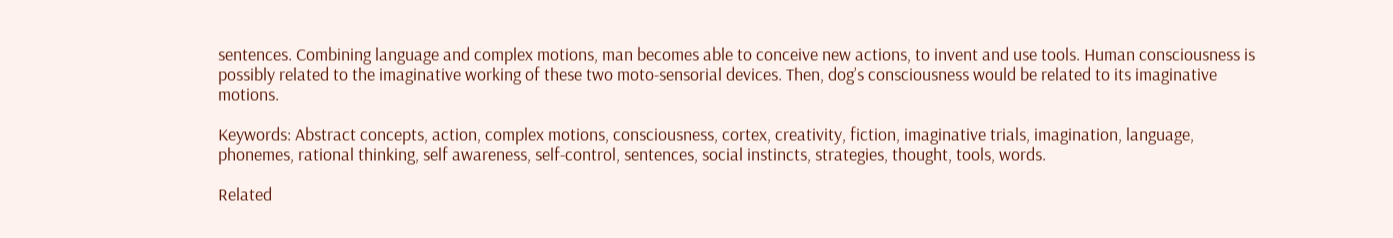sentences. Combining language and complex motions, man becomes able to conceive new actions, to invent and use tools. Human consciousness is possibly related to the imaginative working of these two moto-sensorial devices. Then, dog’s consciousness would be related to its imaginative motions.

Keywords: Abstract concepts, action, complex motions, consciousness, cortex, creativity, fiction, imaginative trials, imagination, language, phonemes, rational thinking, self awareness, self-control, sentences, social instincts, strategies, thought, tools, words.

Related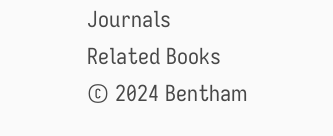Journals
Related Books
© 2024 Bentham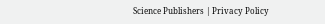Science Publishers | Privacy Policy